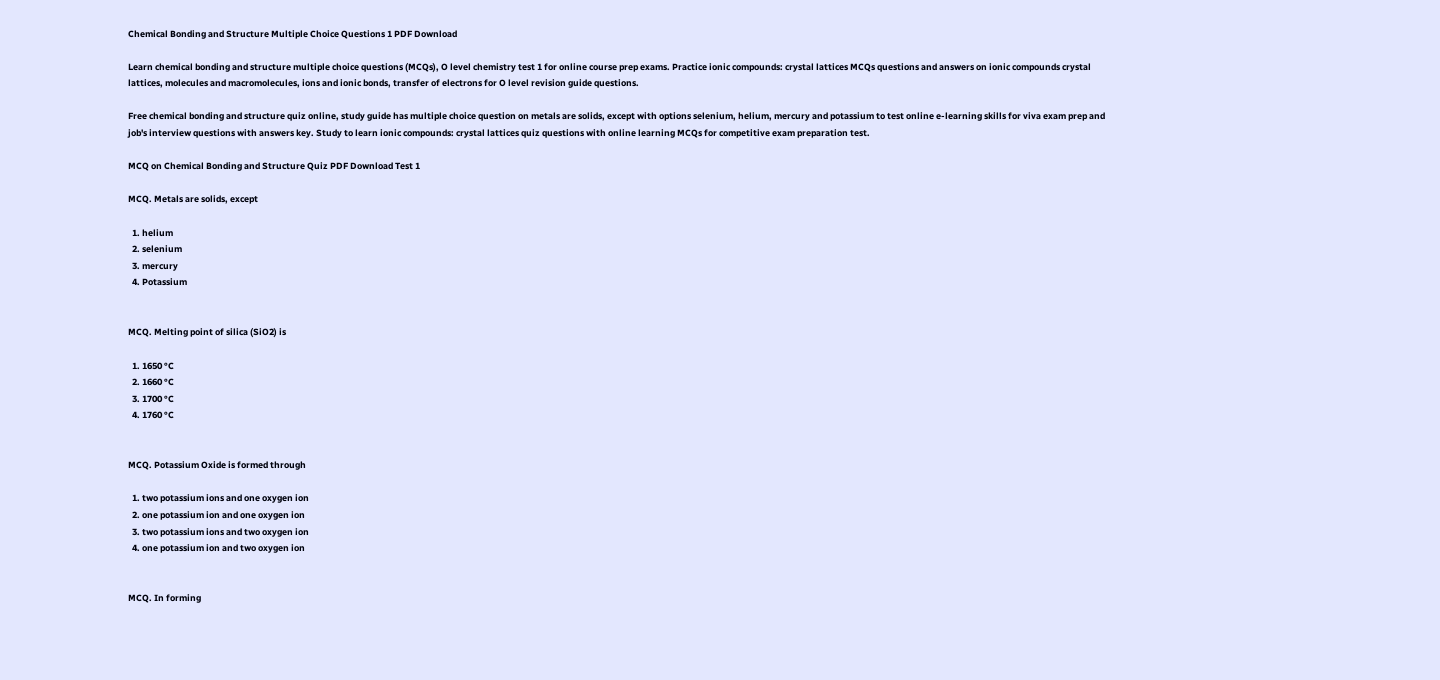Chemical Bonding and Structure Multiple Choice Questions 1 PDF Download

Learn chemical bonding and structure multiple choice questions (MCQs), O level chemistry test 1 for online course prep exams. Practice ionic compounds: crystal lattices MCQs questions and answers on ionic compounds crystal lattices, molecules and macromolecules, ions and ionic bonds, transfer of electrons for O level revision guide questions.

Free chemical bonding and structure quiz online, study guide has multiple choice question on metals are solids, except with options selenium, helium, mercury and potassium to test online e-learning skills for viva exam prep and job's interview questions with answers key. Study to learn ionic compounds: crystal lattices quiz questions with online learning MCQs for competitive exam preparation test.

MCQ on Chemical Bonding and Structure Quiz PDF Download Test 1

MCQ. Metals are solids, except

  1. helium
  2. selenium
  3. mercury
  4. Potassium


MCQ. Melting point of silica (SiO2) is

  1. 1650 °C
  2. 1660 °C
  3. 1700 °C
  4. 1760 °C


MCQ. Potassium Oxide is formed through

  1. two potassium ions and one oxygen ion
  2. one potassium ion and one oxygen ion
  3. two potassium ions and two oxygen ion
  4. one potassium ion and two oxygen ion


MCQ. In forming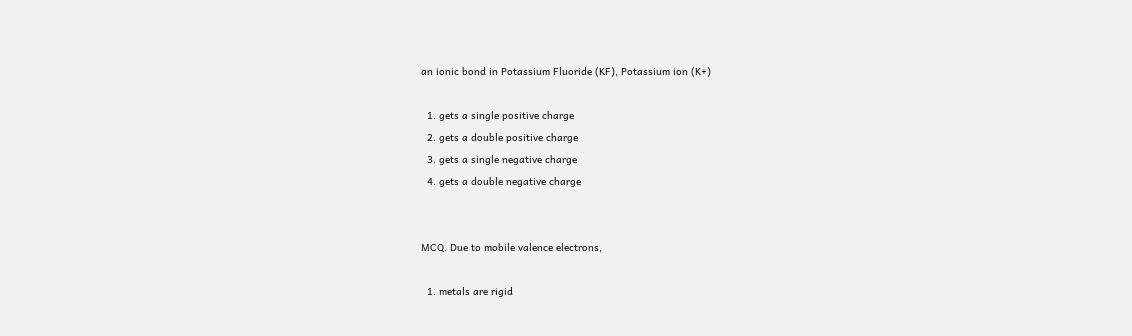an ionic bond in Potassium Fluoride (KF), Potassium ion (K+)

  1. gets a single positive charge
  2. gets a double positive charge
  3. gets a single negative charge
  4. gets a double negative charge


MCQ. Due to mobile valence electrons,

  1. metals are rigid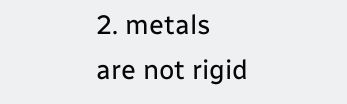2. metals are not rigid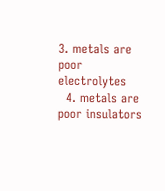3. metals are poor electrolytes
  4. metals are poor insulators